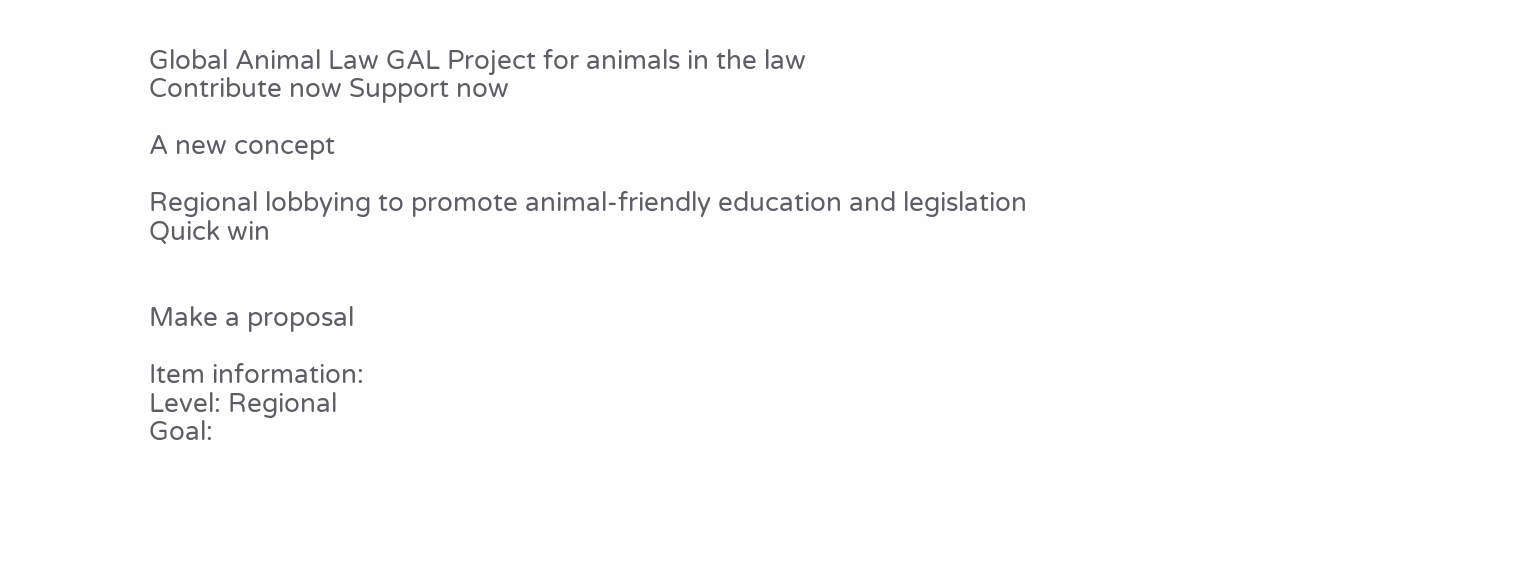Global Animal Law GAL Project for animals in the law
Contribute now Support now

A new concept

Regional lobbying to promote animal-friendly education and legislation
Quick win


Make a proposal

Item information:
Level: Regional
Goal: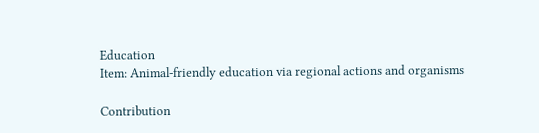Education
Item: Animal-friendly education via regional actions and organisms

Contribution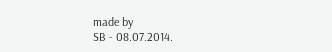made by
SB - 08.07.2014.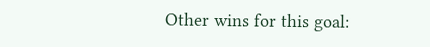Other wins for this goal: